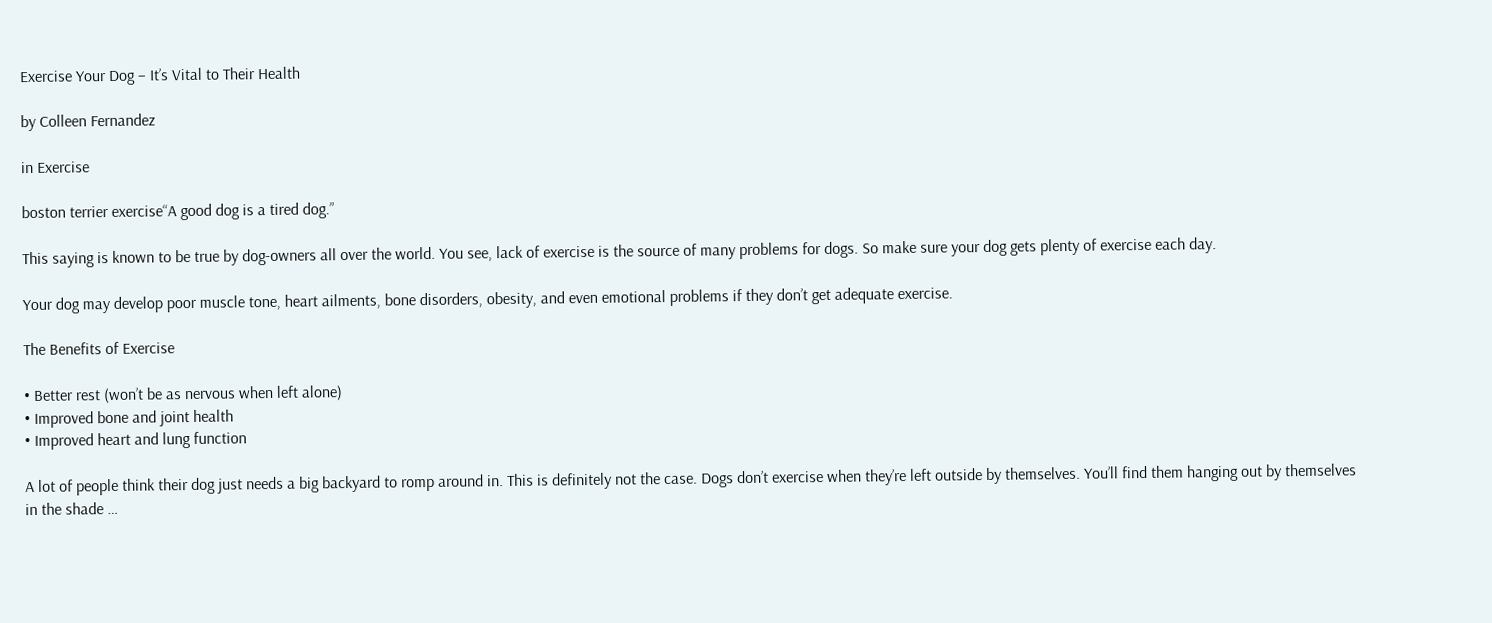Exercise Your Dog – It’s Vital to Their Health

by Colleen Fernandez

in Exercise

boston terrier exercise“A good dog is a tired dog.”

This saying is known to be true by dog-owners all over the world. You see, lack of exercise is the source of many problems for dogs. So make sure your dog gets plenty of exercise each day.

Your dog may develop poor muscle tone, heart ailments, bone disorders, obesity, and even emotional problems if they don’t get adequate exercise.

The Benefits of Exercise

• Better rest (won’t be as nervous when left alone)
• Improved bone and joint health
• Improved heart and lung function

A lot of people think their dog just needs a big backyard to romp around in. This is definitely not the case. Dogs don’t exercise when they’re left outside by themselves. You’ll find them hanging out by themselves in the shade …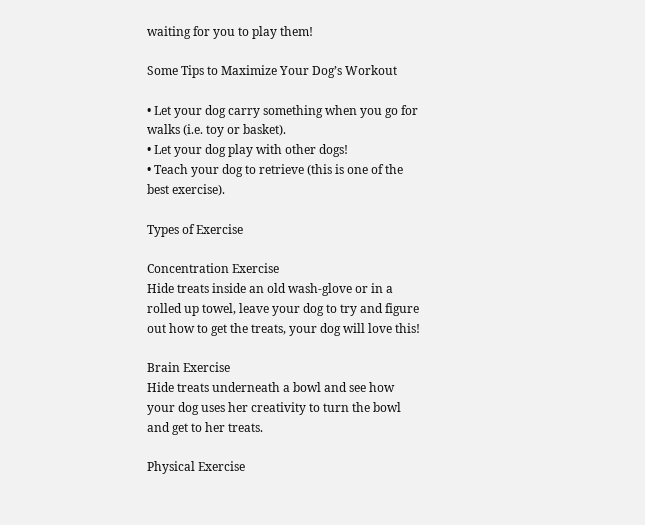waiting for you to play them!

Some Tips to Maximize Your Dog’s Workout

• Let your dog carry something when you go for walks (i.e. toy or basket).
• Let your dog play with other dogs!
• Teach your dog to retrieve (this is one of the best exercise).

Types of Exercise

Concentration Exercise
Hide treats inside an old wash-glove or in a rolled up towel, leave your dog to try and figure out how to get the treats, your dog will love this!

Brain Exercise
Hide treats underneath a bowl and see how your dog uses her creativity to turn the bowl and get to her treats.

Physical Exercise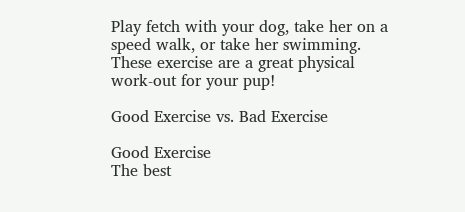Play fetch with your dog, take her on a speed walk, or take her swimming. These exercise are a great physical work-out for your pup!

Good Exercise vs. Bad Exercise

Good Exercise
The best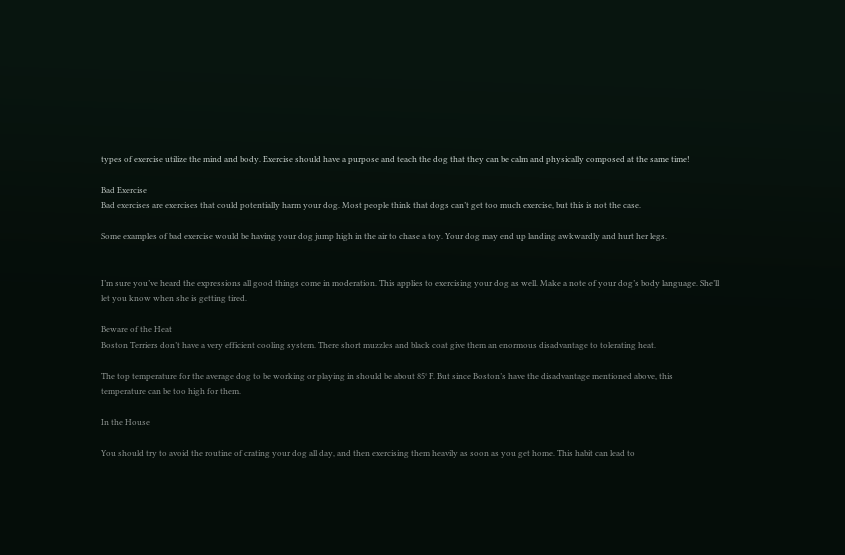types of exercise utilize the mind and body. Exercise should have a purpose and teach the dog that they can be calm and physically composed at the same time!

Bad Exercise
Bad exercises are exercises that could potentially harm your dog. Most people think that dogs can’t get too much exercise, but this is not the case.

Some examples of bad exercise would be having your dog jump high in the air to chase a toy. Your dog may end up landing awkwardly and hurt her legs.


I’m sure you’ve heard the expressions all good things come in moderation. This applies to exercising your dog as well. Make a note of your dog’s body language. She’ll let you know when she is getting tired.

Beware of the Heat
Boston Terriers don’t have a very efficient cooling system. There short muzzles and black coat give them an enormous disadvantage to tolerating heat.

The top temperature for the average dog to be working or playing in should be about 85° F. But since Boston’s have the disadvantage mentioned above, this temperature can be too high for them.

In the House

You should try to avoid the routine of crating your dog all day, and then exercising them heavily as soon as you get home. This habit can lead to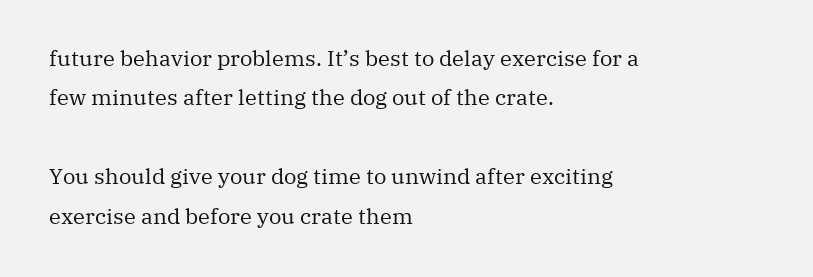future behavior problems. It’s best to delay exercise for a few minutes after letting the dog out of the crate.

You should give your dog time to unwind after exciting exercise and before you crate them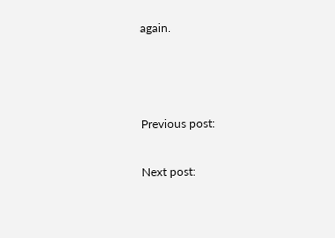again.



Previous post:

Next post: